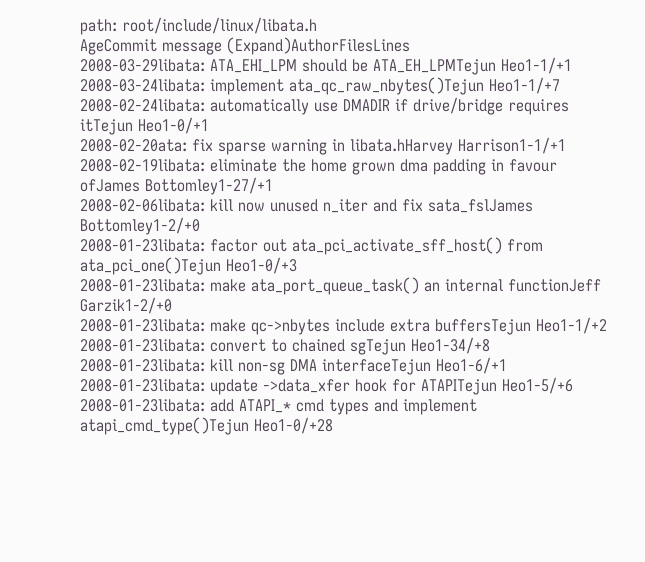path: root/include/linux/libata.h
AgeCommit message (Expand)AuthorFilesLines
2008-03-29libata: ATA_EHI_LPM should be ATA_EH_LPMTejun Heo1-1/+1
2008-03-24libata: implement ata_qc_raw_nbytes()Tejun Heo1-1/+7
2008-02-24libata: automatically use DMADIR if drive/bridge requires itTejun Heo1-0/+1
2008-02-20ata: fix sparse warning in libata.hHarvey Harrison1-1/+1
2008-02-19libata: eliminate the home grown dma padding in favour ofJames Bottomley1-27/+1
2008-02-06libata: kill now unused n_iter and fix sata_fslJames Bottomley1-2/+0
2008-01-23libata: factor out ata_pci_activate_sff_host() from ata_pci_one()Tejun Heo1-0/+3
2008-01-23libata: make ata_port_queue_task() an internal functionJeff Garzik1-2/+0
2008-01-23libata: make qc->nbytes include extra buffersTejun Heo1-1/+2
2008-01-23libata: convert to chained sgTejun Heo1-34/+8
2008-01-23libata: kill non-sg DMA interfaceTejun Heo1-6/+1
2008-01-23libata: update ->data_xfer hook for ATAPITejun Heo1-5/+6
2008-01-23libata: add ATAPI_* cmd types and implement atapi_cmd_type()Tejun Heo1-0/+28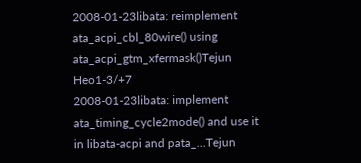2008-01-23libata: reimplement ata_acpi_cbl_80wire() using ata_acpi_gtm_xfermask()Tejun Heo1-3/+7
2008-01-23libata: implement ata_timing_cycle2mode() and use it in libata-acpi and pata_...Tejun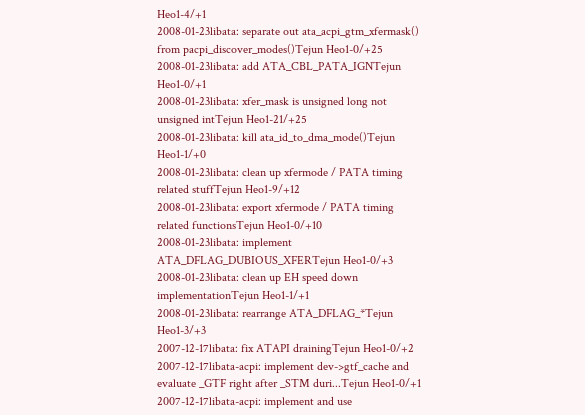Heo1-4/+1
2008-01-23libata: separate out ata_acpi_gtm_xfermask() from pacpi_discover_modes()Tejun Heo1-0/+25
2008-01-23libata: add ATA_CBL_PATA_IGNTejun Heo1-0/+1
2008-01-23libata: xfer_mask is unsigned long not unsigned intTejun Heo1-21/+25
2008-01-23libata: kill ata_id_to_dma_mode()Tejun Heo1-1/+0
2008-01-23libata: clean up xfermode / PATA timing related stuffTejun Heo1-9/+12
2008-01-23libata: export xfermode / PATA timing related functionsTejun Heo1-0/+10
2008-01-23libata: implement ATA_DFLAG_DUBIOUS_XFERTejun Heo1-0/+3
2008-01-23libata: clean up EH speed down implementationTejun Heo1-1/+1
2008-01-23libata: rearrange ATA_DFLAG_*Tejun Heo1-3/+3
2007-12-17libata: fix ATAPI drainingTejun Heo1-0/+2
2007-12-17libata-acpi: implement dev->gtf_cache and evaluate _GTF right after _STM duri...Tejun Heo1-0/+1
2007-12-17libata-acpi: implement and use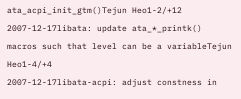ata_acpi_init_gtm()Tejun Heo1-2/+12
2007-12-17libata: update ata_*_printk() macros such that level can be a variableTejun Heo1-4/+4
2007-12-17libata-acpi: adjust constness in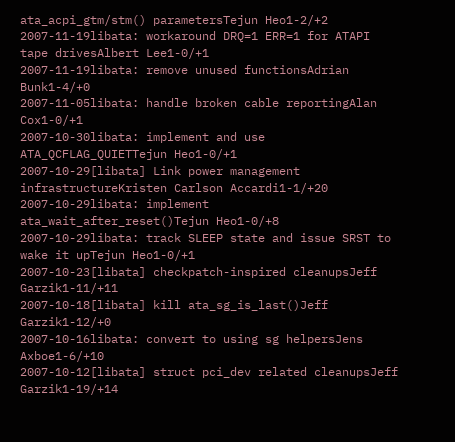ata_acpi_gtm/stm() parametersTejun Heo1-2/+2
2007-11-19libata: workaround DRQ=1 ERR=1 for ATAPI tape drivesAlbert Lee1-0/+1
2007-11-19libata: remove unused functionsAdrian Bunk1-4/+0
2007-11-05libata: handle broken cable reportingAlan Cox1-0/+1
2007-10-30libata: implement and use ATA_QCFLAG_QUIETTejun Heo1-0/+1
2007-10-29[libata] Link power management infrastructureKristen Carlson Accardi1-1/+20
2007-10-29libata: implement ata_wait_after_reset()Tejun Heo1-0/+8
2007-10-29libata: track SLEEP state and issue SRST to wake it upTejun Heo1-0/+1
2007-10-23[libata] checkpatch-inspired cleanupsJeff Garzik1-11/+11
2007-10-18[libata] kill ata_sg_is_last()Jeff Garzik1-12/+0
2007-10-16libata: convert to using sg helpersJens Axboe1-6/+10
2007-10-12[libata] struct pci_dev related cleanupsJeff Garzik1-19/+14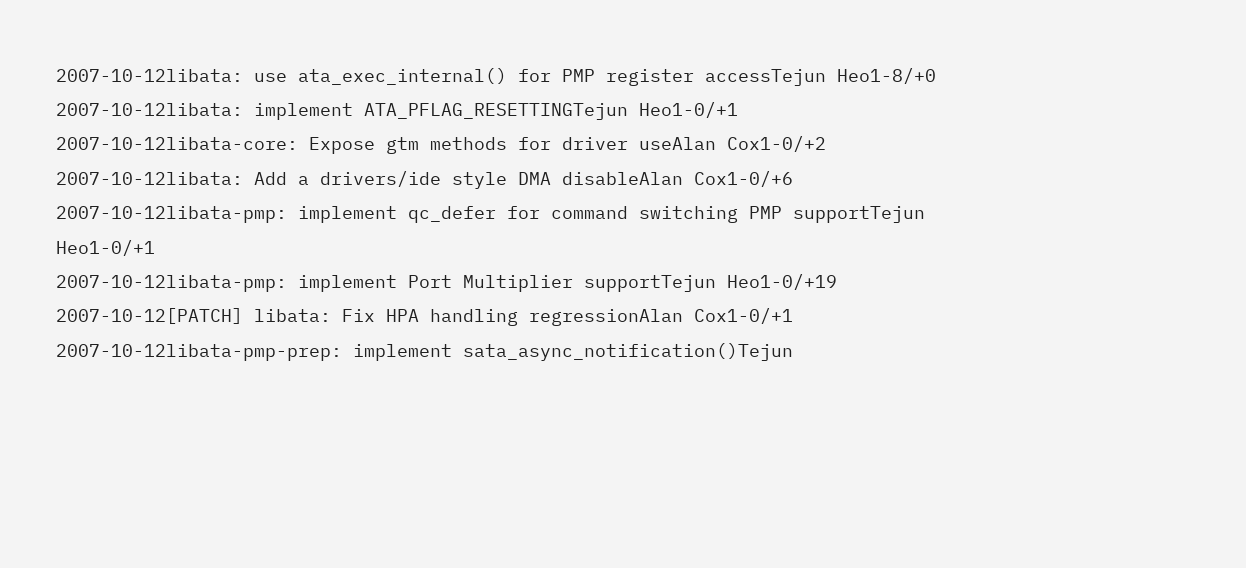2007-10-12libata: use ata_exec_internal() for PMP register accessTejun Heo1-8/+0
2007-10-12libata: implement ATA_PFLAG_RESETTINGTejun Heo1-0/+1
2007-10-12libata-core: Expose gtm methods for driver useAlan Cox1-0/+2
2007-10-12libata: Add a drivers/ide style DMA disableAlan Cox1-0/+6
2007-10-12libata-pmp: implement qc_defer for command switching PMP supportTejun Heo1-0/+1
2007-10-12libata-pmp: implement Port Multiplier supportTejun Heo1-0/+19
2007-10-12[PATCH] libata: Fix HPA handling regressionAlan Cox1-0/+1
2007-10-12libata-pmp-prep: implement sata_async_notification()Tejun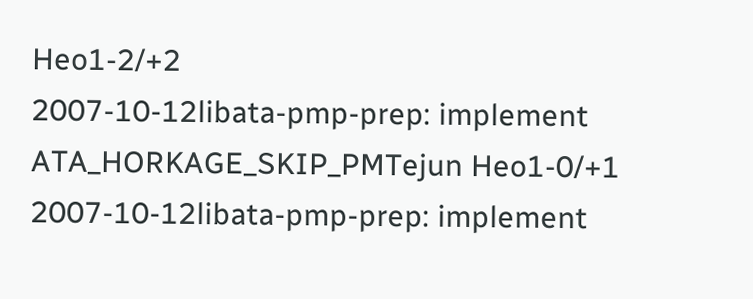Heo1-2/+2
2007-10-12libata-pmp-prep: implement ATA_HORKAGE_SKIP_PMTejun Heo1-0/+1
2007-10-12libata-pmp-prep: implement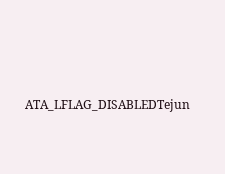ATA_LFLAG_DISABLEDTejun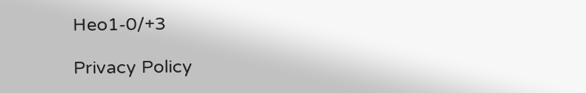Heo1-0/+3

Privacy Policy